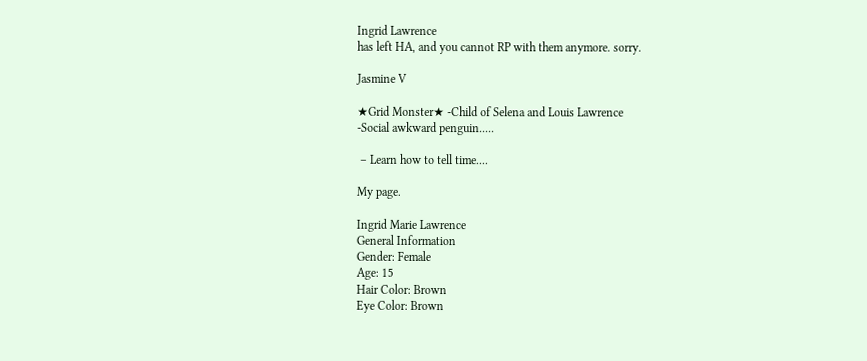Ingrid Lawrence
has left HA, and you cannot RP with them anymore. sorry.

Jasmine V

★Grid Monster★ -Child of Selena and Louis Lawrence
-Social awkward penguin.....

 – Learn how to tell time....

My page.

Ingrid Marie Lawrence
General Information
Gender: Female
Age: 15
Hair Color: Brown
Eye Color: Brown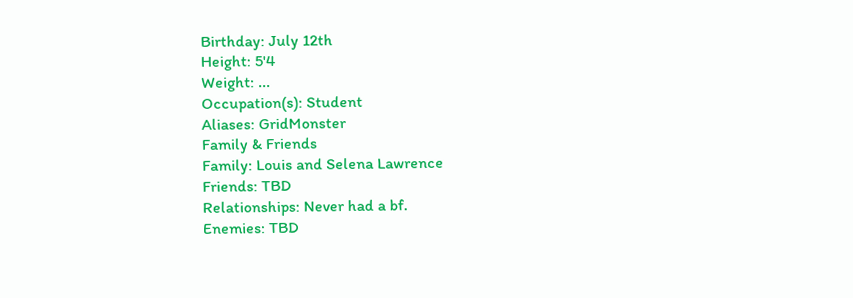Birthday: July 12th
Height: 5'4
Weight: ...
Occupation(s): Student
Aliases: GridMonster
Family & Friends
Family: Louis and Selena Lawrence
Friends: TBD
Relationships: Never had a bf.
Enemies: TBD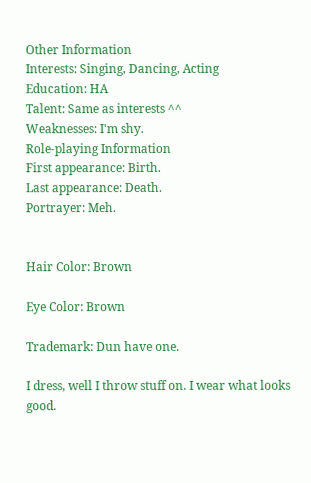Other Information
Interests: Singing, Dancing, Acting
Education: HA
Talent: Same as interests ^^
Weaknesses: I'm shy.
Role-playing Information
First appearance: Birth.
Last appearance: Death.
Portrayer: Meh.


Hair Color: Brown

Eye Color: Brown

Trademark: Dun have one.

I dress, well I throw stuff on. I wear what looks good.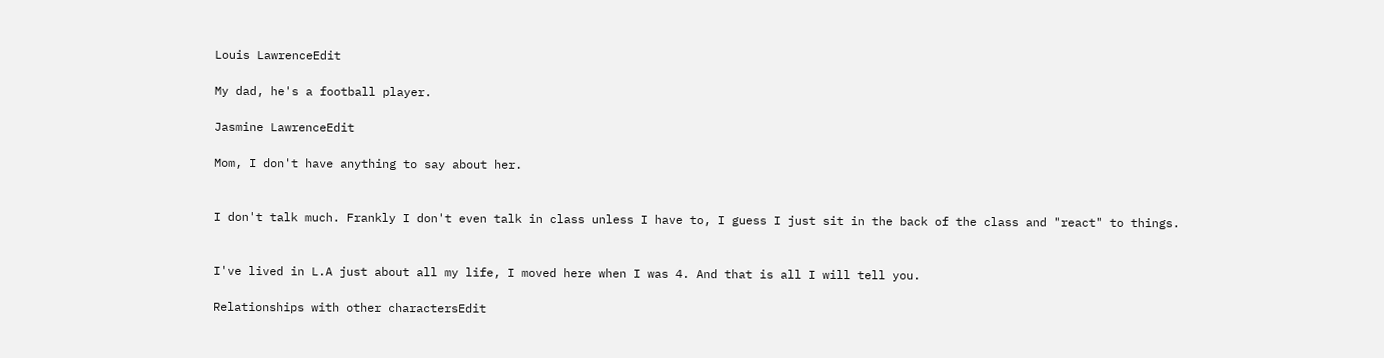Louis LawrenceEdit

My dad, he's a football player.

Jasmine LawrenceEdit

Mom, I don't have anything to say about her.


I don't talk much. Frankly I don't even talk in class unless I have to, I guess I just sit in the back of the class and "react" to things.


I've lived in L.A just about all my life, I moved here when I was 4. And that is all I will tell you.

Relationships with other charactersEdit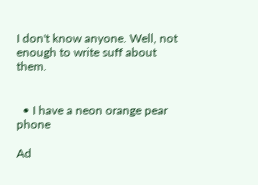I don't know anyone. Well, not enough to write suff about them.


  • I have a neon orange pear phone

Ad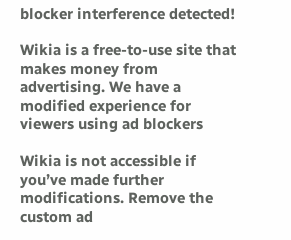blocker interference detected!

Wikia is a free-to-use site that makes money from advertising. We have a modified experience for viewers using ad blockers

Wikia is not accessible if you’ve made further modifications. Remove the custom ad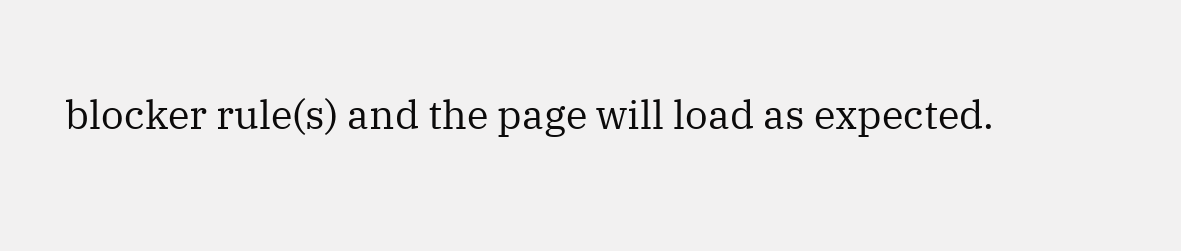blocker rule(s) and the page will load as expected.